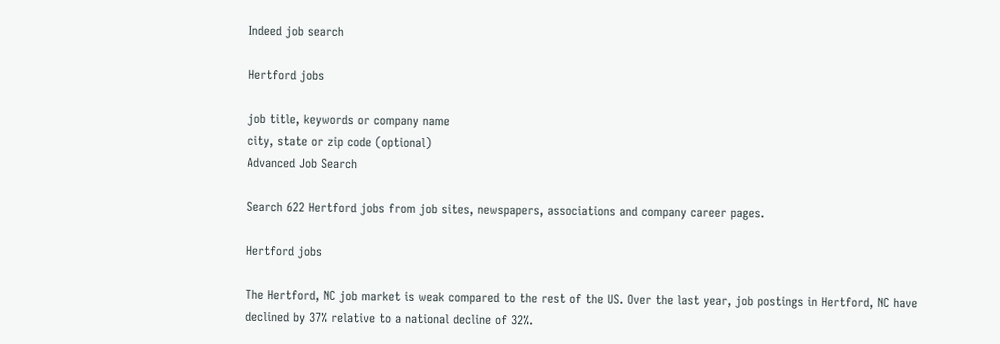Indeed job search

Hertford jobs

job title, keywords or company name
city, state or zip code (optional)
Advanced Job Search

Search 622 Hertford jobs from job sites, newspapers, associations and company career pages.

Hertford jobs

The Hertford, NC job market is weak compared to the rest of the US. Over the last year, job postings in Hertford, NC have declined by 37% relative to a national decline of 32%.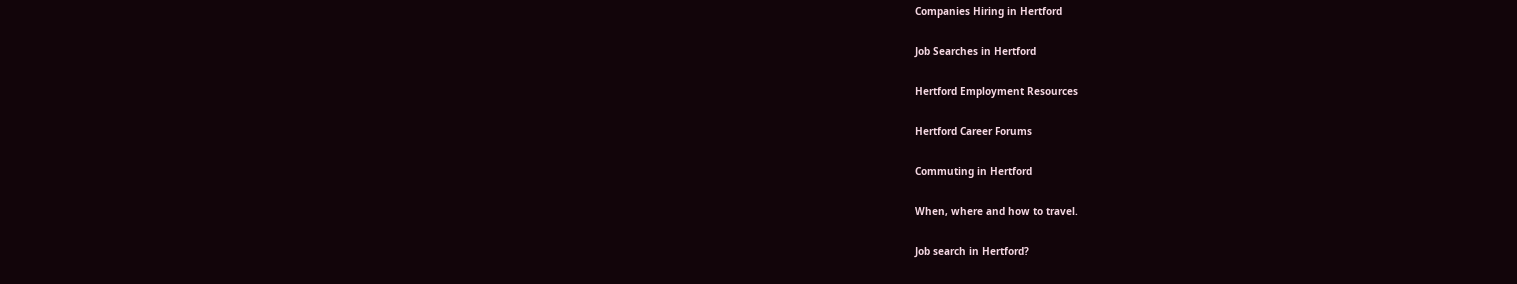Companies Hiring in Hertford

Job Searches in Hertford

Hertford Employment Resources

Hertford Career Forums

Commuting in Hertford

When, where and how to travel.

Job search in Hertford?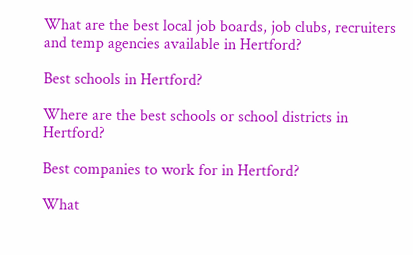What are the best local job boards, job clubs, recruiters and temp agencies available in Hertford?

Best schools in Hertford?

Where are the best schools or school districts in Hertford?

Best companies to work for in Hertford?

What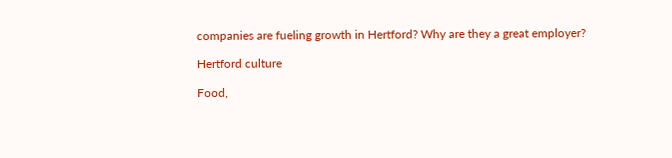companies are fueling growth in Hertford? Why are they a great employer?

Hertford culture

Food,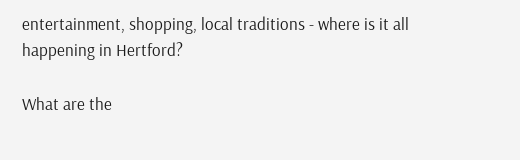entertainment, shopping, local traditions - where is it all happening in Hertford?

What are the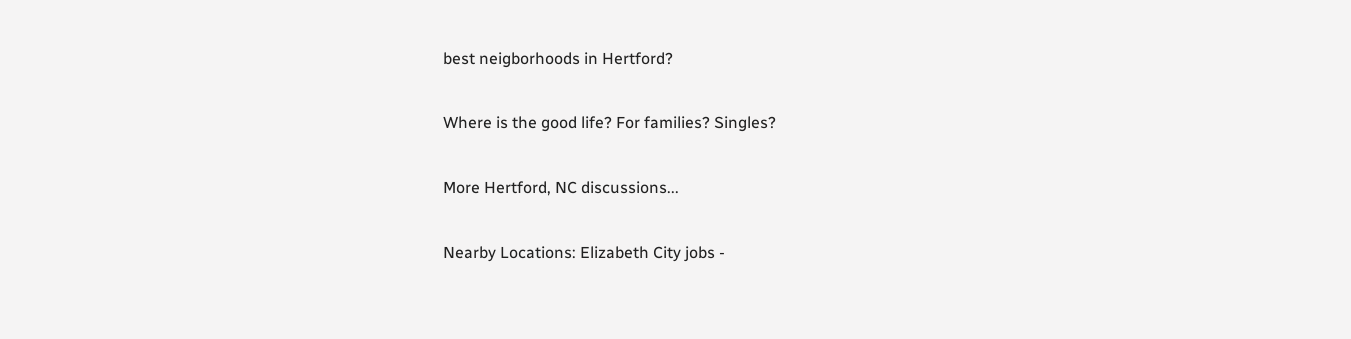best neigborhoods in Hertford?

Where is the good life? For families? Singles?

More Hertford, NC discussions...

Nearby Locations: Elizabeth City jobs -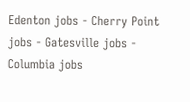Edenton jobs - Cherry Point jobs - Gatesville jobs - Columbia jobs